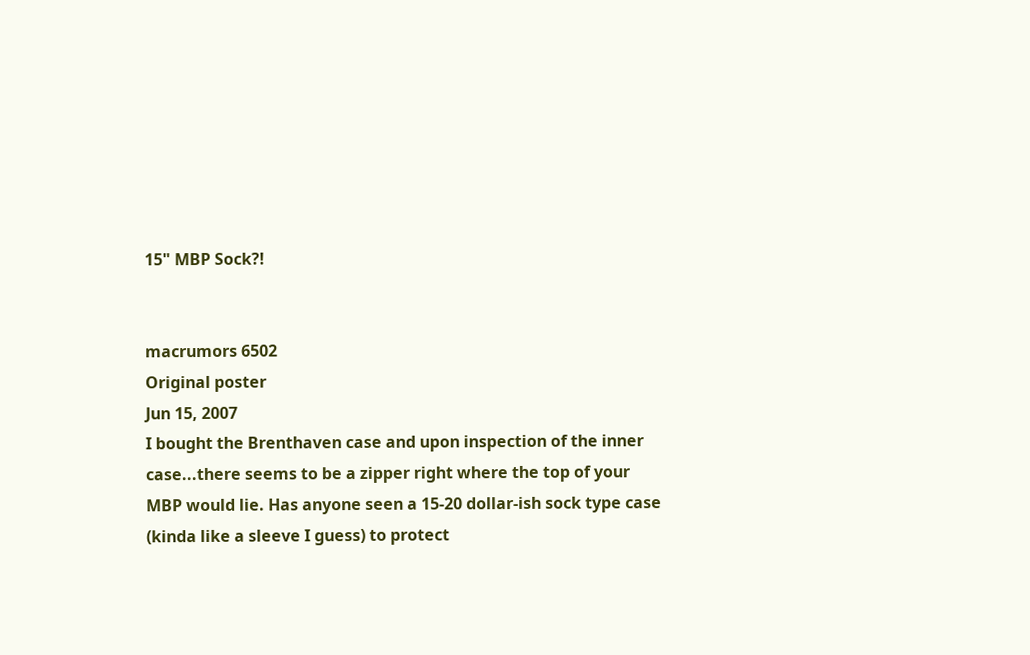15" MBP Sock?!


macrumors 6502
Original poster
Jun 15, 2007
I bought the Brenthaven case and upon inspection of the inner case...there seems to be a zipper right where the top of your MBP would lie. Has anyone seen a 15-20 dollar-ish sock type case (kinda like a sleeve I guess) to protect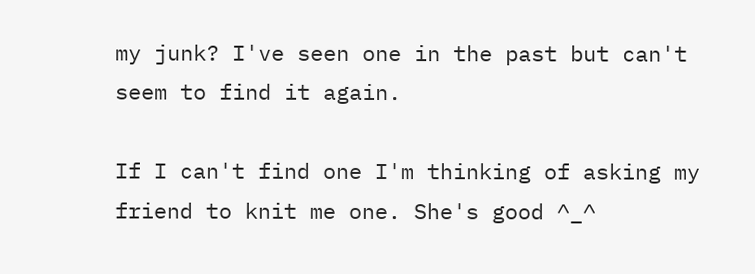my junk? I've seen one in the past but can't seem to find it again.

If I can't find one I'm thinking of asking my friend to knit me one. She's good ^_^